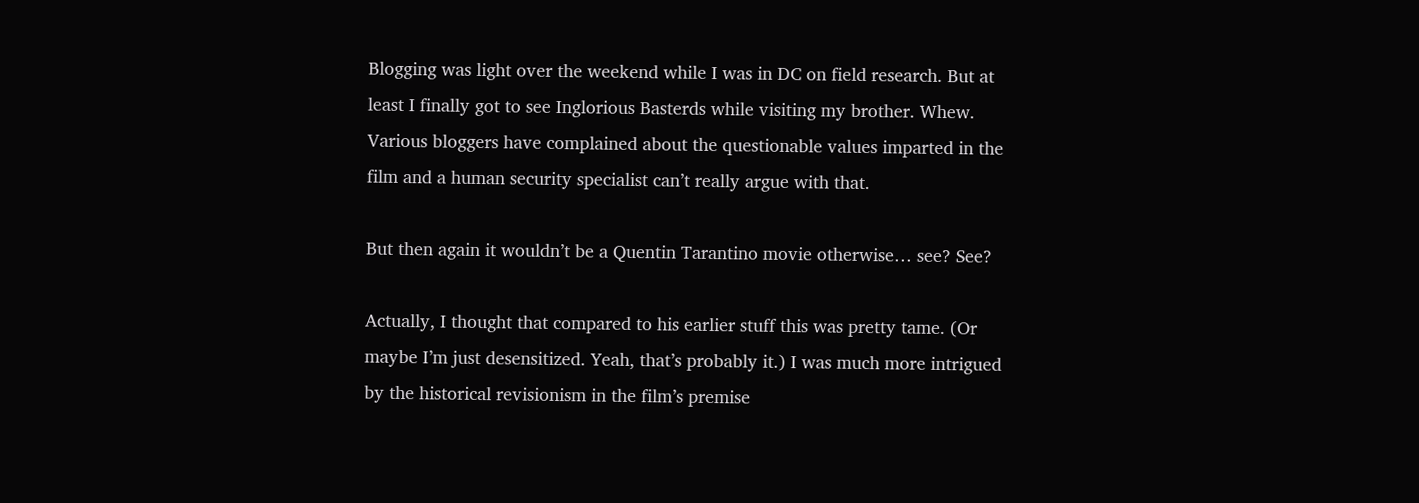Blogging was light over the weekend while I was in DC on field research. But at least I finally got to see Inglorious Basterds while visiting my brother. Whew. Various bloggers have complained about the questionable values imparted in the film and a human security specialist can’t really argue with that.

But then again it wouldn’t be a Quentin Tarantino movie otherwise… see? See?

Actually, I thought that compared to his earlier stuff this was pretty tame. (Or maybe I’m just desensitized. Yeah, that’s probably it.) I was much more intrigued by the historical revisionism in the film’s premise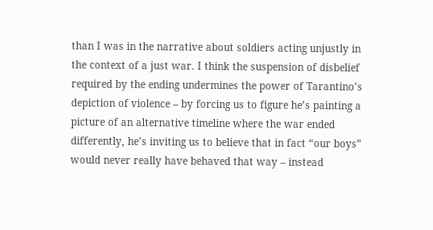than I was in the narrative about soldiers acting unjustly in the context of a just war. I think the suspension of disbelief required by the ending undermines the power of Tarantino’s depiction of violence – by forcing us to figure he’s painting a picture of an alternative timeline where the war ended differently, he’s inviting us to believe that in fact “our boys” would never really have behaved that way – instead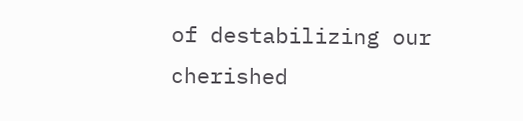of destabilizing our cherished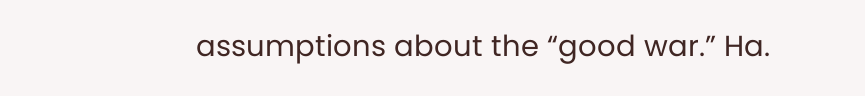assumptions about the “good war.” Ha.